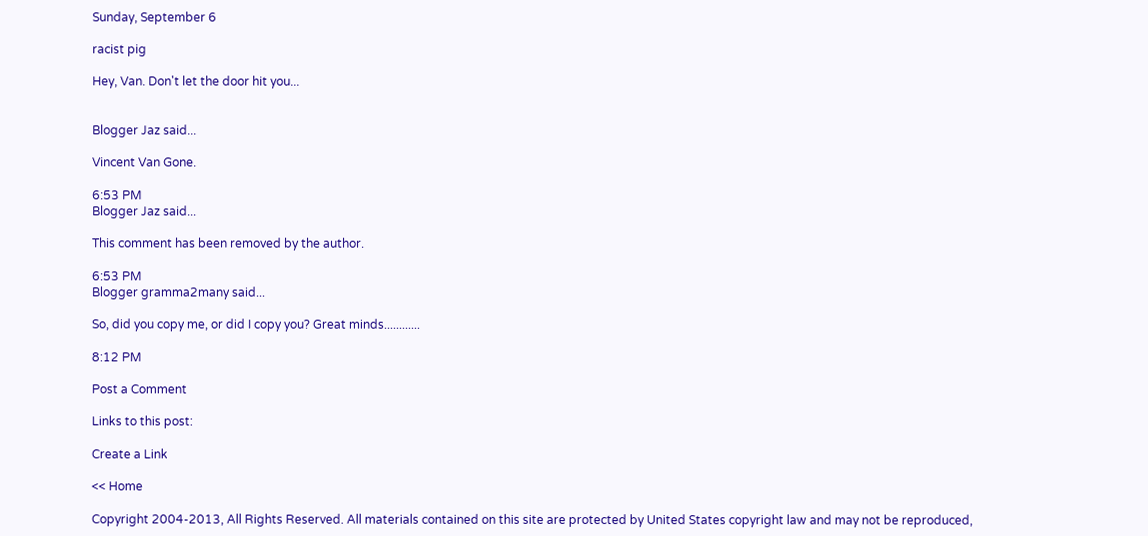Sunday, September 6

racist pig

Hey, Van. Don't let the door hit you...


Blogger Jaz said...

Vincent Van Gone.

6:53 PM
Blogger Jaz said...

This comment has been removed by the author.

6:53 PM
Blogger gramma2many said...

So, did you copy me, or did I copy you? Great minds............

8:12 PM

Post a Comment

Links to this post:

Create a Link

<< Home

Copyright 2004-2013, All Rights Reserved. All materials contained on this site are protected by United States copyright law and may not be reproduced,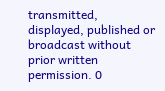transmitted, displayed, published or broadcast without prior written permission. 0